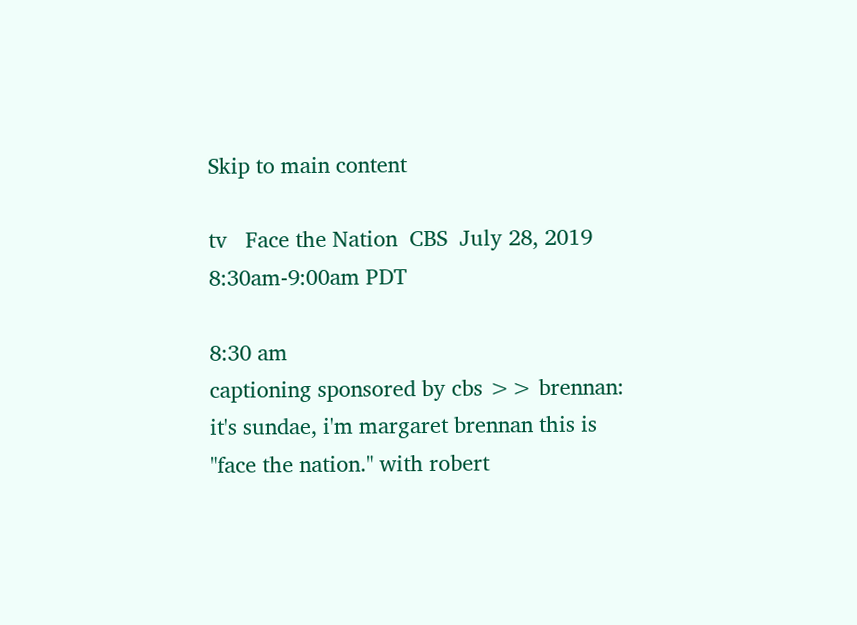Skip to main content

tv   Face the Nation  CBS  July 28, 2019 8:30am-9:00am PDT

8:30 am
captioning sponsored by cbs >> brennan: it's sundae, i'm margaret brennan this is "face the nation." with robert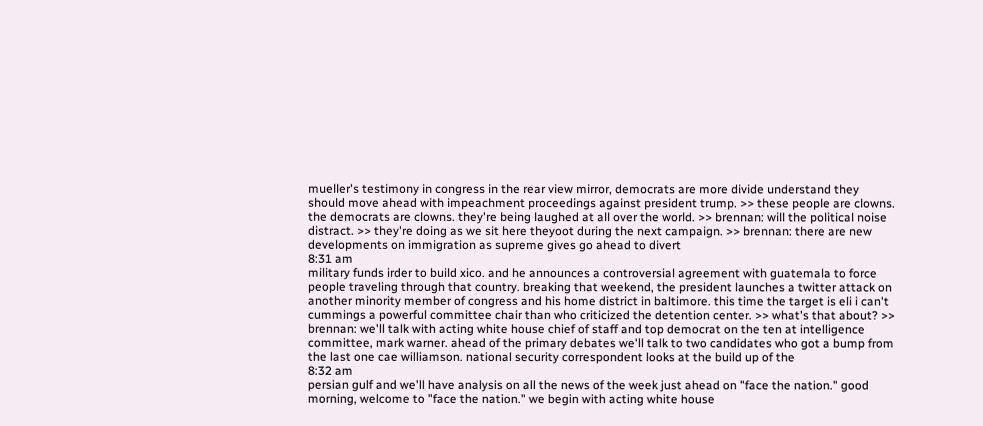mueller's testimony in congress in the rear view mirror, democrats are more divide understand they should move ahead with impeachment proceedings against president trump. >> these people are clowns. the democrats are clowns. they're being laughed at all over the world. >> brennan: will the political noise distract. >> they're doing as we sit here theyoot during the next campaign. >> brennan: there are new developments on immigration as supreme gives go ahead to divert
8:31 am
military funds irder to build xico. and he announces a controversial agreement with guatemala to force people traveling through that country. breaking that weekend, the president launches a twitter attack on another minority member of congress and his home district in baltimore. this time the target is eli i can't cummings a powerful committee chair than who criticized the detention center. >> what's that about? >> brennan: we'll talk with acting white house chief of staff and top democrat on the ten at intelligence committee, mark warner. ahead of the primary debates we'll talk to two candidates who got a bump from the last one cae williamson. national security correspondent looks at the build up of the
8:32 am
persian gulf and we'll have analysis on all the news of the week just ahead on "face the nation." good morning, welcome to "face the nation." we begin with acting white house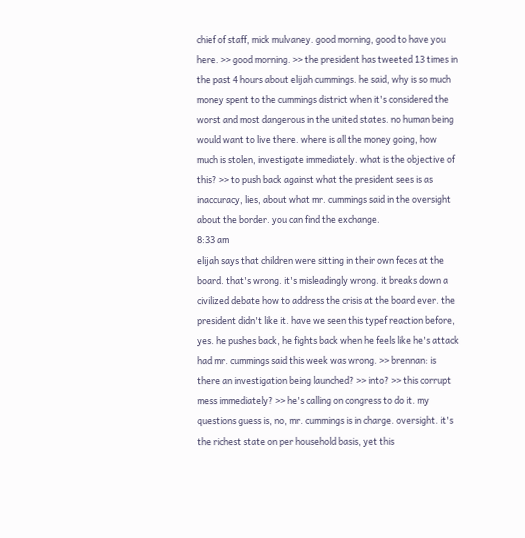chief of staff, mick mulvaney. good morning, good to have you here. >> good morning. >> the president has tweeted 13 times in the past 4 hours about elijah cummings. he said, why is so much money spent to the cummings district when it's considered the worst and most dangerous in the united states. no human being would want to live there. where is all the money going, how much is stolen, investigate immediately. what is the objective of this? >> to push back against what the president sees is as inaccuracy, lies, about what mr. cummings said in the oversight about the border. you can find the exchange.
8:33 am
elijah says that children were sitting in their own feces at the board. that's wrong. it's misleadingly wrong. it breaks down a civilized debate how to address the crisis at the board ever. the president didn't like it. have we seen this typef reaction before, yes. he pushes back, he fights back when he feels like he's attack had mr. cummings said this week was wrong. >> brennan: is there an investigation being launched? >> into? >> this corrupt mess immediately? >> he's calling on congress to do it. my questions guess is, no, mr. cummings is in charge. oversight. it's the richest state on per household basis, yet this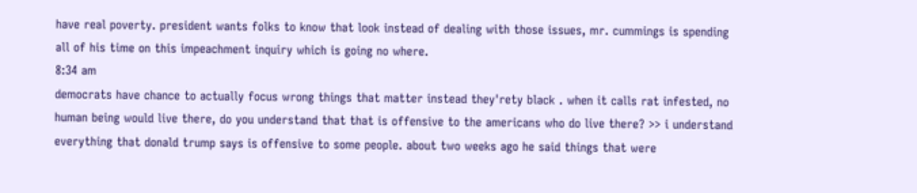have real poverty. president wants folks to know that look instead of dealing with those issues, mr. cummings is spending all of his time on this impeachment inquiry which is going no where.
8:34 am
democrats have chance to actually focus wrong things that matter instead they'rety black . when it calls rat infested, no human being would live there, do you understand that that is offensive to the americans who do live there? >> i understand everything that donald trump says is offensive to some people. about two weeks ago he said things that were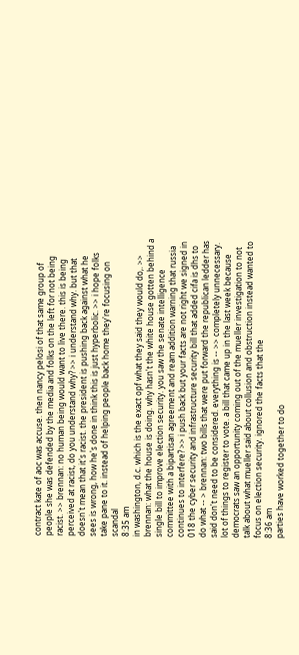contract kate of aoc was accuse. then nancy pelosi of that same group of people she was defended by the media and folks on the left for not being racist. >> brennan: no human being would want to live there. this is being perceived at racist, do you understand why? >> i understand why. but that doesn't mean that it's racist. the president is pushing back against what he sees is wrong, how he's done in think this is just hyperbolic. >> i hope folks take pane to it. instead of helping people back home they're focusing on scandal
8:35 am
in washington, d.c. which is the exact opf what they said they would do,. >> brennan: what the house is doing. why hasn't the white house gotten behind a single bill to improve election security. you saw the senate intelligence committee with a bipartisan agreement and ream addition warning that russia continues to interfere? >> i push back but your facts are not right we signed in 018 the cyber security and infrastructure security bill that added cifa is dhs to do what -- > brennan: two bills that were put forward the republican ledder has said don't need to be considered. everything is -- >> completely unnecessary. lot of things to register to vote. a bill that came up in the last week because democrats saw an opportunity coming out of the mueller investigation to not talk about what mueller said about collusion and obstruction instead wanted to focus on election security. ignored the facts that the
8:36 am
parties have worked together to do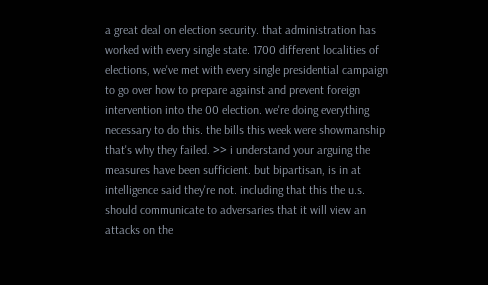a great deal on election security. that administration has worked with every single state. 1700 different localities of elections, we've met with every single presidential campaign to go over how to prepare against and prevent foreign intervention into the 00 election. we're doing everything necessary to do this. the bills this week were showmanship that's why they failed. >> i understand your arguing the measures have been sufficient. but bipartisan, is in at intelligence said they're not. including that this the u.s. should communicate to adversaries that it will view an attacks on the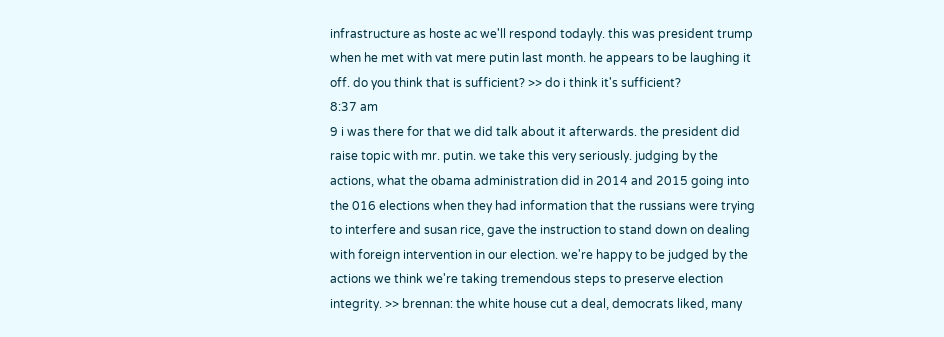infrastructure as hoste ac we'll respond todayly. this was president trump when he met with vat mere putin last month. he appears to be laughing it off. do you think that is sufficient? >> do i think it's sufficient?
8:37 am
9 i was there for that we did talk about it afterwards. the president did raise topic with mr. putin. we take this very seriously. judging by the actions, what the obama administration did in 2014 and 2015 going into the 016 elections when they had information that the russians were trying to interfere and susan rice, gave the instruction to stand down on dealing with foreign intervention in our election. we're happy to be judged by the actions we think we're taking tremendous steps to preserve election integrity. >> brennan: the white house cut a deal, democrats liked, many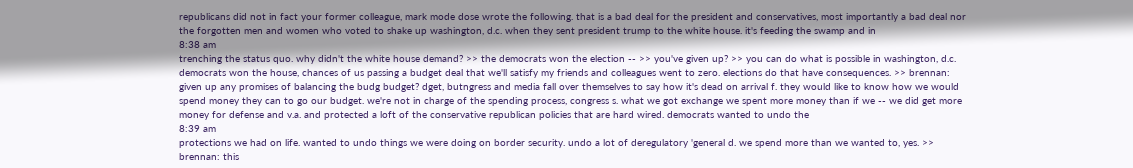republicans did not in fact your former colleague, mark mode dose wrote the following. that is a bad deal for the president and conservatives, most importantly a bad deal nor the forgotten men and women who voted to shake up washington, d.c. when they sent president trump to the white house. it's feeding the swamp and in
8:38 am
trenching the status quo. why didn't the white house demand? >> the democrats won the election -- >> you've given up? >> you can do what is possible in washington, d.c. democrats won the house, chances of us passing a budget deal that we'll satisfy my friends and colleagues went to zero. elections do that have consequences. >> brennan: given up any promises of balancing the budg budget? dget, butngress and media fall over themselves to say how it's dead on arrival f. they would like to know how we would spend money they can to go our budget. we're not in charge of the spending process, congress s. what we got exchange we spent more money than if we -- we did get more money for defense and v.a. and protected a loft of the conservative republican policies that are hard wired. democrats wanted to undo the
8:39 am
protections we had on life. wanted to undo things we were doing on border security. undo a lot of deregulatory 'general d. we spend more than we wanted to, yes. >> brennan: this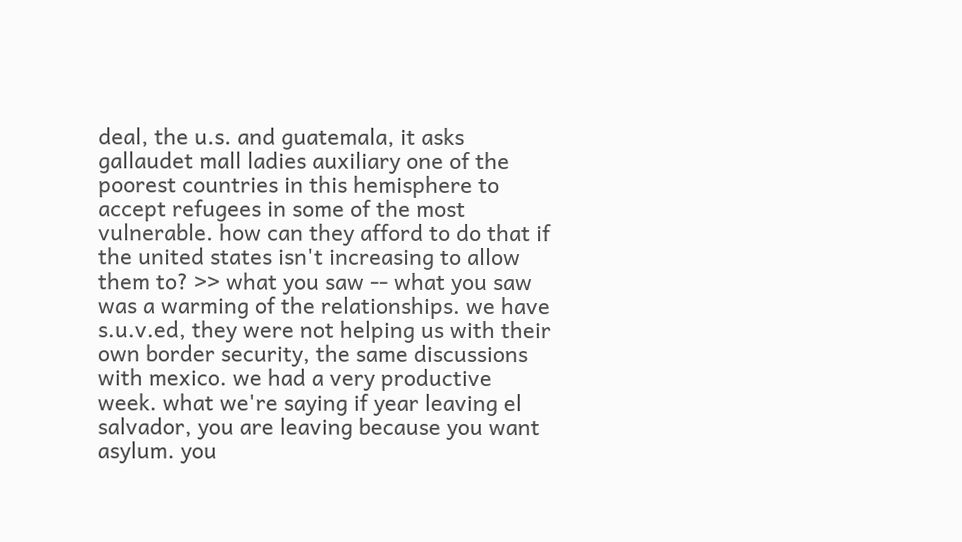deal, the u.s. and guatemala, it asks gallaudet mall ladies auxiliary one of the poorest countries in this hemisphere to accept refugees in some of the most vulnerable. how can they afford to do that if the united states isn't increasing to allow them to? >> what you saw -- what you saw was a warming of the relationships. we have s.u.v.ed, they were not helping us with their own border security, the same discussions with mexico. we had a very productive week. what we're saying if year leaving el salvador, you are leaving because you want asylum. you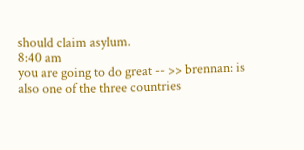should claim asylum.
8:40 am
you are going to do great -- >> brennan: is also one of the three countries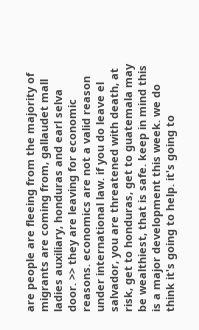are people are fleeing from the majority of migrants are coming from, gallaudet mall ladies auxiliary, honduras and earl selva door. >> they are leaving for economic reasons. economics are not a valid reason under international law. if you do leave el salvador, you are threatened with death, at risk, get to honduras, get to guatemala may be wealthiest, that is safe. keep in mind this is a major development this week. we do think it's going to help. it's going to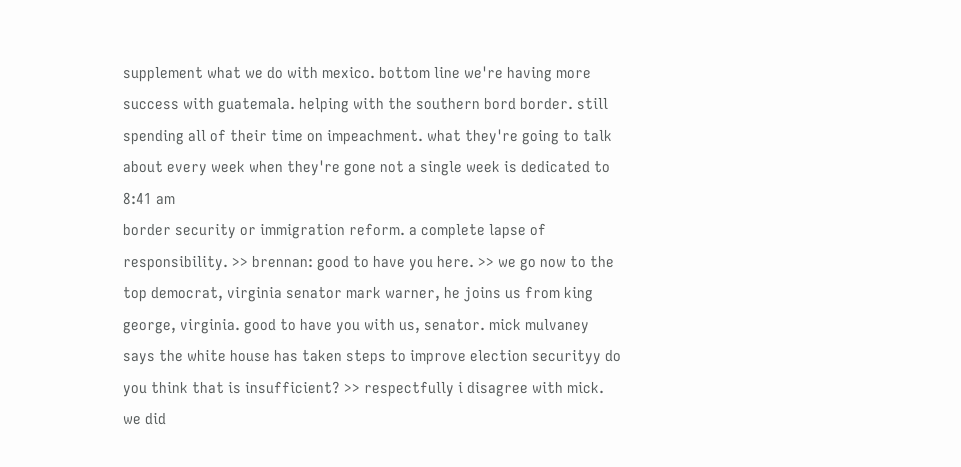supplement what we do with mexico. bottom line we're having more success with guatemala. helping with the southern bord border. still spending all of their time on impeachment. what they're going to talk about every week when they're gone not a single week is dedicated to
8:41 am
border security or immigration reform. a complete lapse of responsibility. >> brennan: good to have you here. >> we go now to the top democrat, virginia senator mark warner, he joins us from king george, virginia. good to have you with us, senator. mick mulvaney says the white house has taken steps to improve election securityy do you think that is insufficient? >> respectfully i disagree with mick. we did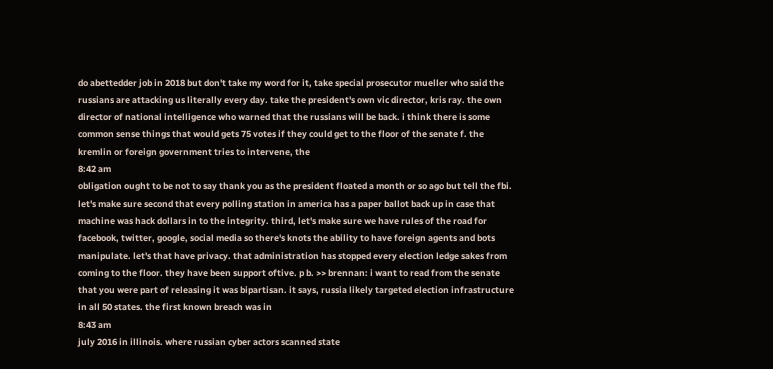do abettedder job in 2018 but don't take my word for it, take special prosecutor mueller who said the russians are attacking us literally every day. take the president's own vic director, kris ray. the own director of national intelligence who warned that the russians will be back. i think there is some common sense things that would gets 75 votes if they could get to the floor of the senate f. the kremlin or foreign government tries to intervene, the
8:42 am
obligation ought to be not to say thank you as the president floated a month or so ago but tell the fbi. let's make sure second that every polling station in america has a paper ballot back up in case that machine was hack dollars in to the integrity. third, let's make sure we have rules of the road for facebook, twitter, google, social media so there's knots the ability to have foreign agents and bots manipulate. let's that have privacy. that administration has stopped every election ledge sakes from coming to the floor. they have been support oftive. p b. >> brennan: i want to read from the senate that you were part of releasing it was bipartisan. it says, russia likely targeted election infrastructure in all 50 states. the first known breach was in
8:43 am
july 2016 in illinois. where russian cyber actors scanned state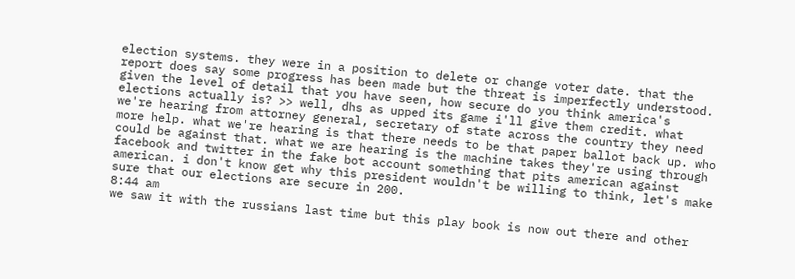election systems. they were in a position to delete or change voter date. that the report does say some progress has been made but the threat is imperfectly understood. given the level of detail that you have seen, how secure do you think america's elections actually is? >> well, dhs as upped its game i'll give them credit. what we're hearing from attorney general, secretary of state across the country they need more help. what we're hearing is that there needs to be that paper ballot back up. who could be against that. what we are hearing is the machine takes they're using through facebook and twitter in the fake bot account something that pits american against american. i don't know get why this president wouldn't be willing to think, let's make sure that our elections are secure in 200.
8:44 am
we saw it with the russians last time but this play book is now out there and other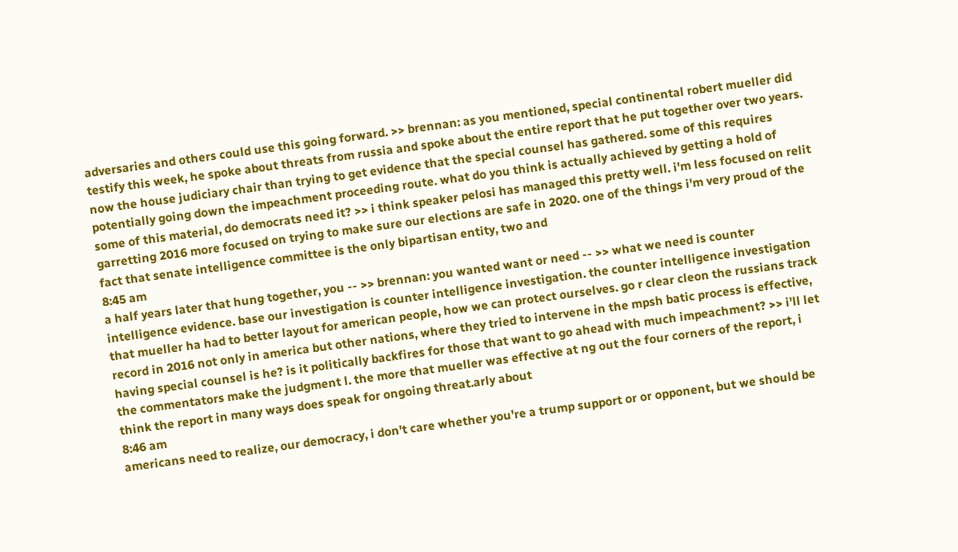adversaries and others could use this going forward. >> brennan: as you mentioned, special continental robert mueller did testify this week, he spoke about threats from russia and spoke about the entire report that he put together over two years. now the house judiciary chair than trying to get evidence that the special counsel has gathered. some of this requires potentially going down the impeachment proceeding route. what do you think is actually achieved by getting a hold of some of this material, do democrats need it? >> i think speaker pelosi has managed this pretty well. i'm less focused on relit garretting 2016 more focused on trying to make sure our elections are safe in 2020. one of the things i'm very proud of the fact that senate intelligence committee is the only bipartisan entity, two and
8:45 am
a half years later that hung together, you -- >> brennan: you wanted want or need -- >> what we need is counter intelligence evidence. base our investigation is counter intelligence investigation. the counter intelligence investigation that mueller ha had to better layout for american people, how we can protect ourselves. go r clear cleon the russians track record in 2016 not only in america but other nations, where they tried to intervene in the mpsh batic process is effective, having special counsel is he? is it politically backfires for those that want to go ahead with much impeachment? >> i'll let the commentators make the judgment l. the more that mueller was effective at ng out the four corners of the report, i think the report in many ways does speak for ongoing threat.arly about
8:46 am
americans need to realize, our democracy, i don't care whether you're a trump support or or opponent, but we should be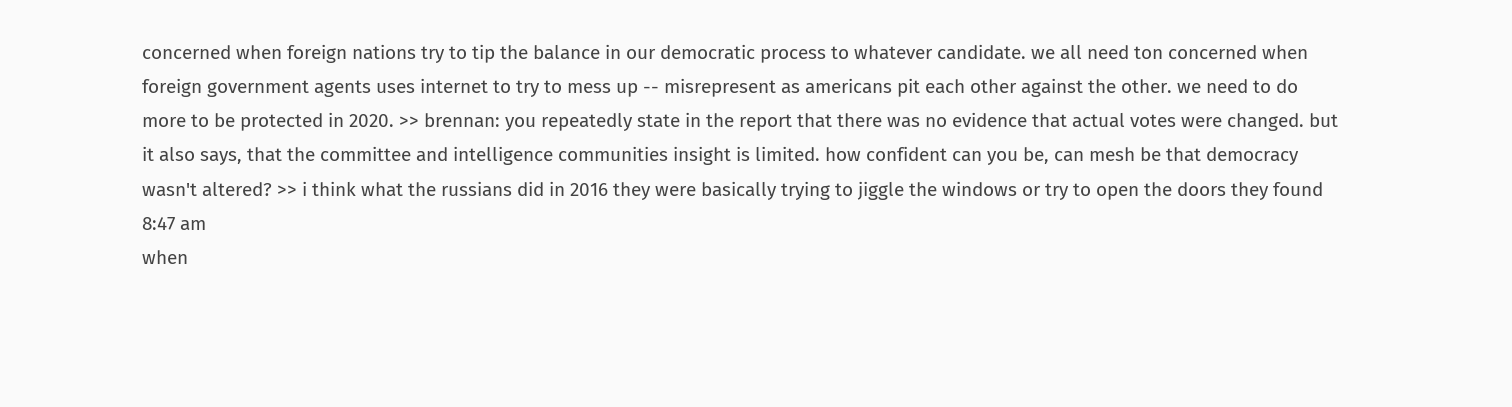concerned when foreign nations try to tip the balance in our democratic process to whatever candidate. we all need ton concerned when foreign government agents uses internet to try to mess up -- misrepresent as americans pit each other against the other. we need to do more to be protected in 2020. >> brennan: you repeatedly state in the report that there was no evidence that actual votes were changed. but it also says, that the committee and intelligence communities insight is limited. how confident can you be, can mesh be that democracy wasn't altered? >> i think what the russians did in 2016 they were basically trying to jiggle the windows or try to open the doors they found
8:47 am
when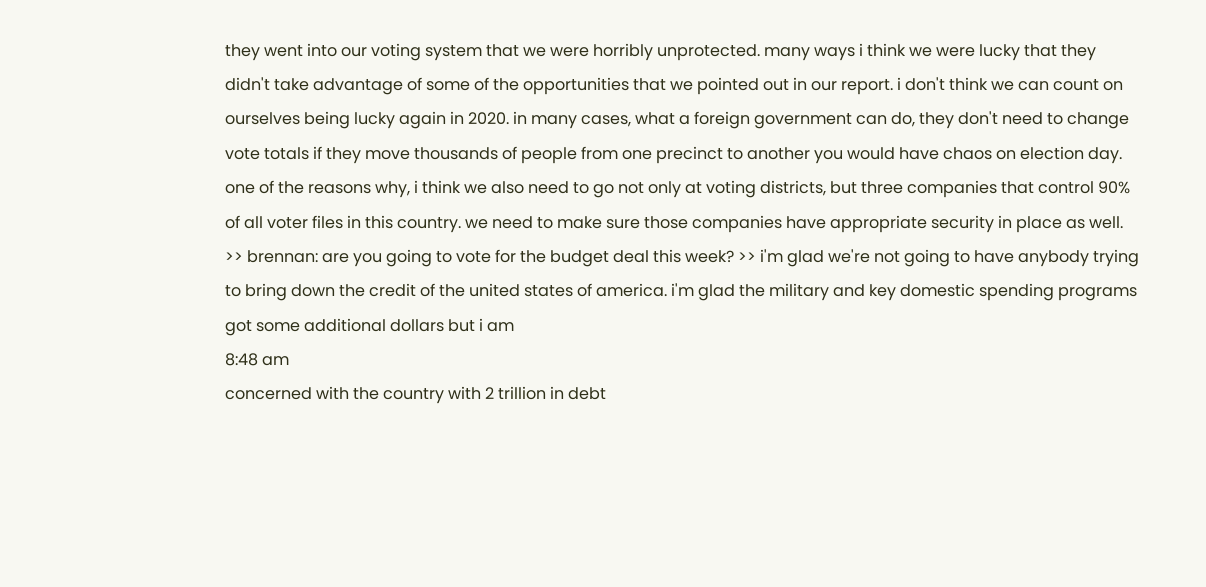they went into our voting system that we were horribly unprotected. many ways i think we were lucky that they didn't take advantage of some of the opportunities that we pointed out in our report. i don't think we can count on ourselves being lucky again in 2020. in many cases, what a foreign government can do, they don't need to change vote totals if they move thousands of people from one precinct to another you would have chaos on election day. one of the reasons why, i think we also need to go not only at voting districts, but three companies that control 90% of all voter files in this country. we need to make sure those companies have appropriate security in place as well. >> brennan: are you going to vote for the budget deal this week? >> i'm glad we're not going to have anybody trying to bring down the credit of the united states of america. i'm glad the military and key domestic spending programs got some additional dollars but i am
8:48 am
concerned with the country with 2 trillion in debt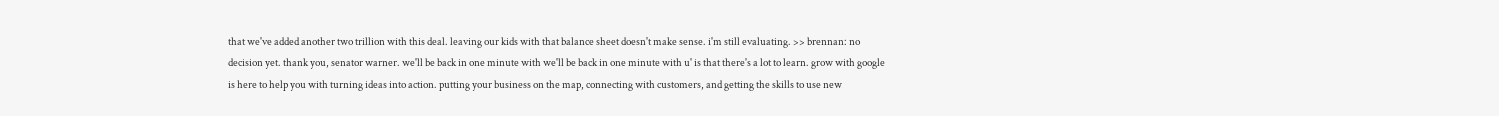that we've added another two trillion with this deal. leaving our kids with that balance sheet doesn't make sense. i'm still evaluating. >> brennan: no decision yet. thank you, senator warner. we'll be back in one minute with we'll be back in one minute with u' is that there's a lot to learn. grow with google is here to help you with turning ideas into action. putting your business on the map, connecting with customers, and getting the skills to use new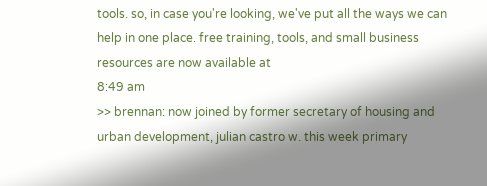tools. so, in case you're looking, we've put all the ways we can help in one place. free training, tools, and small business resources are now available at
8:49 am
>> brennan: now joined by former secretary of housing and urban development, julian castro w. this week primary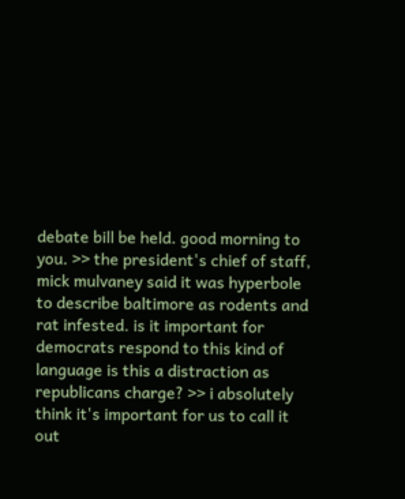debate bill be held. good morning to you. >> the president's chief of staff, mick mulvaney said it was hyperbole to describe baltimore as rodents and rat infested. is it important for democrats respond to this kind of language is this a distraction as republicans charge? >> i absolutely think it's important for us to call it out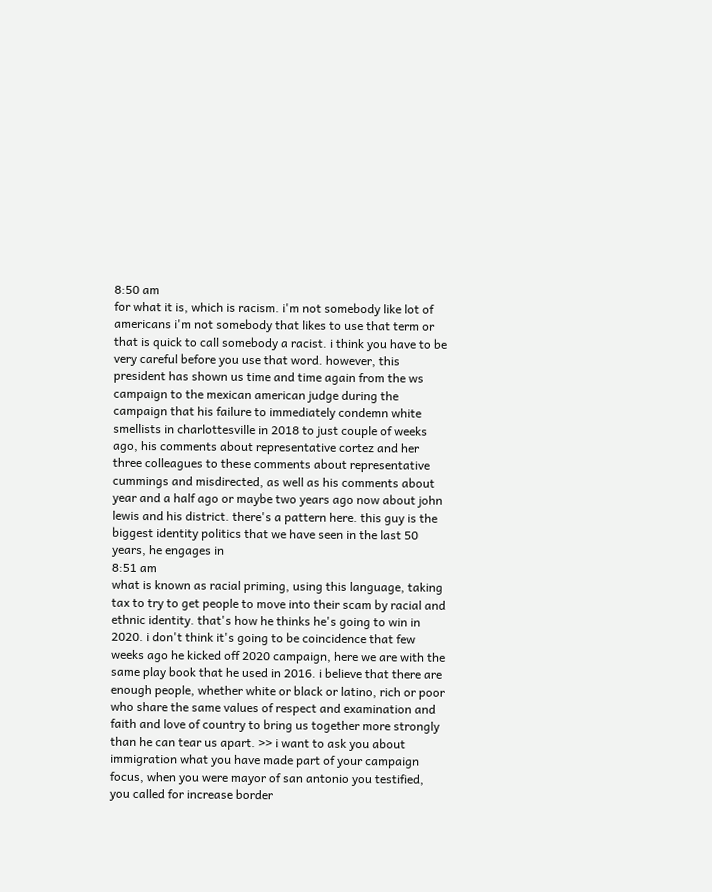8:50 am
for what it is, which is racism. i'm not somebody like lot of americans i'm not somebody that likes to use that term or that is quick to call somebody a racist. i think you have to be very careful before you use that word. however, this president has shown us time and time again from the ws campaign to the mexican american judge during the campaign that his failure to immediately condemn white smellists in charlottesville in 2018 to just couple of weeks ago, his comments about representative cortez and her three colleagues to these comments about representative cummings and misdirected, as well as his comments about year and a half ago or maybe two years ago now about john lewis and his district. there's a pattern here. this guy is the biggest identity politics that we have seen in the last 50 years, he engages in
8:51 am
what is known as racial priming, using this language, taking tax to try to get people to move into their scam by racial and ethnic identity. that's how he thinks he's going to win in 2020. i don't think it's going to be coincidence that few weeks ago he kicked off 2020 campaign, here we are with the same play book that he used in 2016. i believe that there are enough people, whether white or black or latino, rich or poor who share the same values of respect and examination and faith and love of country to bring us together more strongly than he can tear us apart. >> i want to ask you about immigration what you have made part of your campaign focus, when you were mayor of san antonio you testified, you called for increase border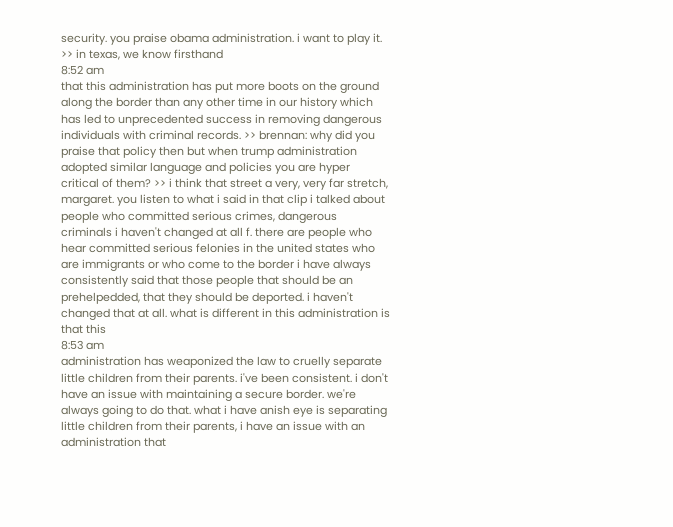security. you praise obama administration. i want to play it. >> in texas, we know firsthand
8:52 am
that this administration has put more boots on the ground along the border than any other time in our history which has led to unprecedented success in removing dangerous individuals with criminal records. >> brennan: why did you praise that policy then but when trump administration adopted similar language and policies you are hyper critical of them? >> i think that street a very, very far stretch, margaret. you listen to what i said in that clip i talked about people who committed serious crimes, dangerous criminals i haven't changed at all f. there are people who hear committed serious felonies in the united states who are immigrants or who come to the border i have always consistently said that those people that should be an prehelpedded, that they should be deported. i haven't changed that at all. what is different in this administration is that this
8:53 am
administration has weaponized the law to cruelly separate little children from their parents. i've been consistent. i don't have an issue with maintaining a secure border. we're always going to do that. what i have anish eye is separating little children from their parents, i have an issue with an administration that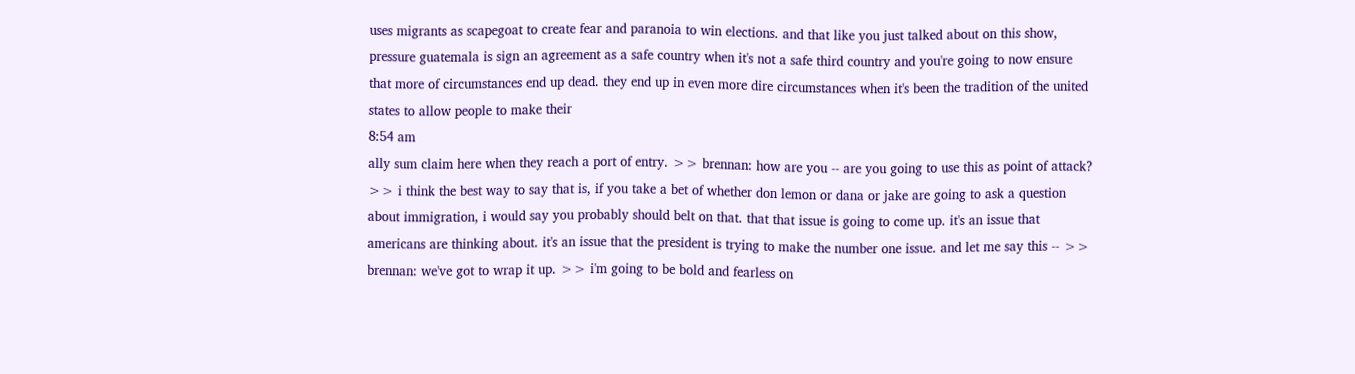uses migrants as scapegoat to create fear and paranoia to win elections. and that like you just talked about on this show, pressure guatemala is sign an agreement as a safe country when it's not a safe third country and you're going to now ensure that more of circumstances end up dead. they end up in even more dire circumstances when it's been the tradition of the united states to allow people to make their
8:54 am
ally sum claim here when they reach a port of entry. >> brennan: how are you -- are you going to use this as point of attack? >> i think the best way to say that is, if you take a bet of whether don lemon or dana or jake are going to ask a question about immigration, i would say you probably should belt on that. that that issue is going to come up. it's an issue that americans are thinking about. it's an issue that the president is trying to make the number one issue. and let me say this -- >> brennan: we've got to wrap it up. >> i'm going to be bold and fearless on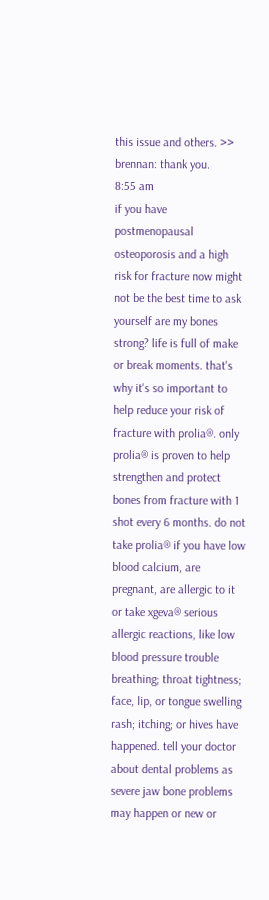this issue and others. >> brennan: thank you.
8:55 am
if you have postmenopausal osteoporosis and a high risk for fracture now might not be the best time to ask yourself are my bones strong? life is full of make or break moments. that's why it's so important to help reduce your risk of fracture with prolia®. only prolia® is proven to help strengthen and protect bones from fracture with 1 shot every 6 months. do not take prolia® if you have low blood calcium, are pregnant, are allergic to it or take xgeva® serious allergic reactions, like low blood pressure trouble breathing; throat tightness; face, lip, or tongue swelling rash; itching; or hives have happened. tell your doctor about dental problems as severe jaw bone problems may happen or new or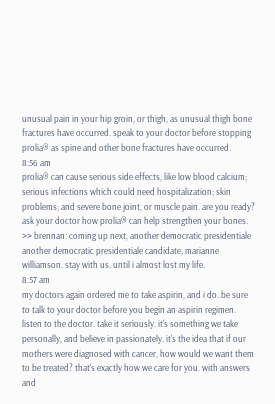unusual pain in your hip groin, or thigh, as unusual thigh bone fractures have occurred. speak to your doctor before stopping prolia® as spine and other bone fractures have occurred.
8:56 am
prolia® can cause serious side effects, like low blood calcium; serious infections which could need hospitalization; skin problems; and severe bone joint, or muscle pain. are you ready? ask your doctor how prolia® can help strengthen your bones. >> brennan: coming up next, another democratic presidentiale another democratic presidentiale candidate, marianne williamson. stay with us. until i almost lost my life.
8:57 am
my doctors again ordered me to take aspirin, and i do. be sure to talk to your doctor before you begin an aspirin regimen. listen to the doctor. take it seriously. it's something we take personally, and believe in passionately. it's the idea that if our mothers were diagnosed with cancer, how would we want them to be treated? that's exactly how we care for you. with answers and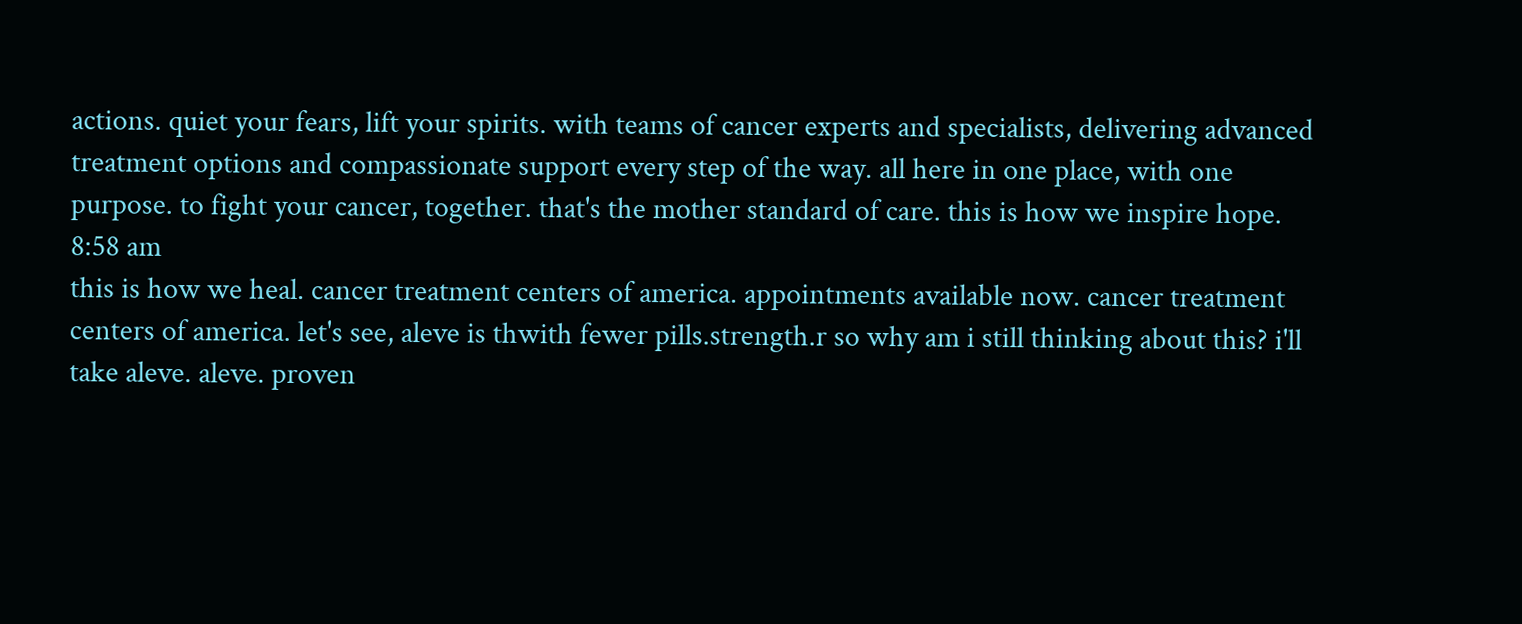actions. quiet your fears, lift your spirits. with teams of cancer experts and specialists, delivering advanced treatment options and compassionate support every step of the way. all here in one place, with one purpose. to fight your cancer, together. that's the mother standard of care. this is how we inspire hope.
8:58 am
this is how we heal. cancer treatment centers of america. appointments available now. cancer treatment centers of america. let's see, aleve is thwith fewer pills.strength.r so why am i still thinking about this? i'll take aleve. aleve. proven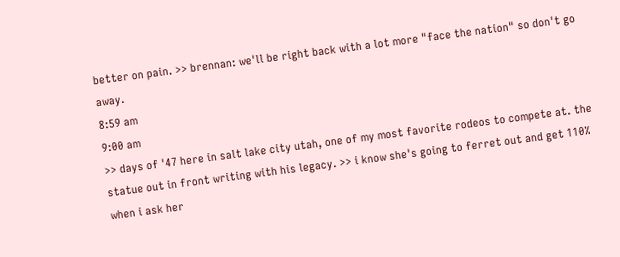better on pain. >> brennan: we'll be right back with a lot more "face the nation" so don't go away.
8:59 am
9:00 am
>> days of '47 here in salt lake city utah, one of my most favorite rodeos to compete at. the statue out in front writing with his legacy. >> i know she's going to ferret out and get 110% when i ask her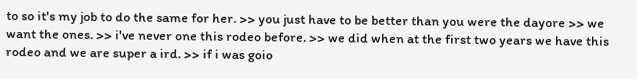to so it's my job to do the same for her. >> you just have to be better than you were the dayore >> we want the ones. >> i've never one this rodeo before. >> we did when at the first two years we have this rodeo and we are super a ird. >> if i was goio